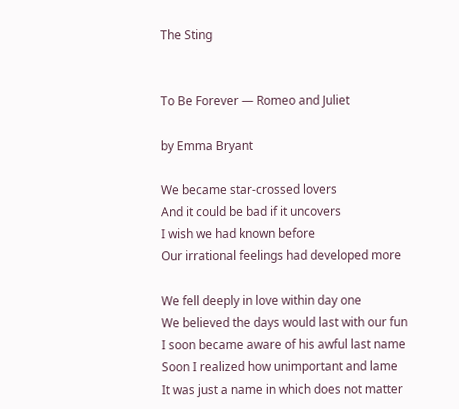The Sting


To Be Forever — Romeo and Juliet

by Emma Bryant

We became star-crossed lovers
And it could be bad if it uncovers
I wish we had known before
Our irrational feelings had developed more

We fell deeply in love within day one
We believed the days would last with our fun
I soon became aware of his awful last name
Soon I realized how unimportant and lame
It was just a name in which does not matter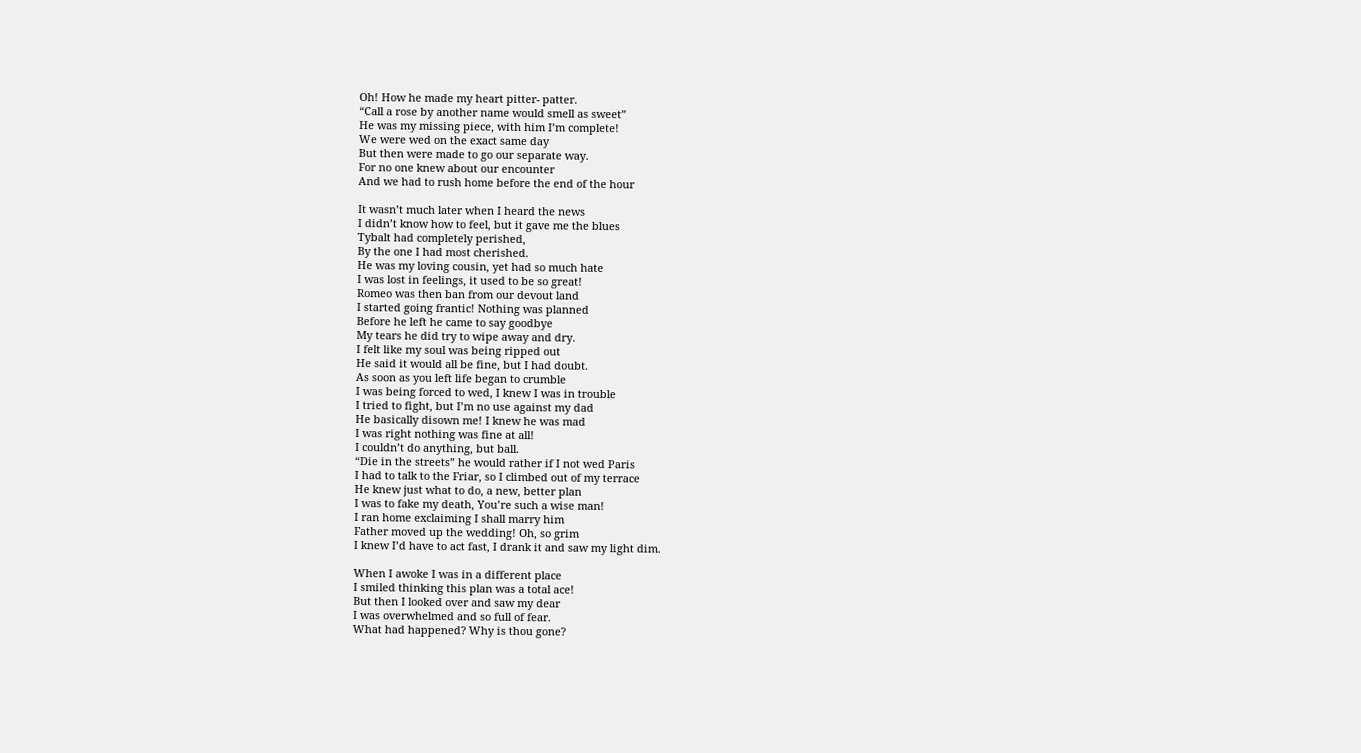Oh! How he made my heart pitter- patter.
“Call a rose by another name would smell as sweet”
He was my missing piece, with him I’m complete!
We were wed on the exact same day
But then were made to go our separate way.
For no one knew about our encounter
And we had to rush home before the end of the hour

It wasn’t much later when I heard the news
I didn’t know how to feel, but it gave me the blues
Tybalt had completely perished,
By the one I had most cherished.
He was my loving cousin, yet had so much hate
I was lost in feelings, it used to be so great!
Romeo was then ban from our devout land
I started going frantic! Nothing was planned
Before he left he came to say goodbye
My tears he did try to wipe away and dry.
I felt like my soul was being ripped out
He said it would all be fine, but I had doubt.
As soon as you left life began to crumble
I was being forced to wed, I knew I was in trouble
I tried to fight, but I’m no use against my dad
He basically disown me! I knew he was mad
I was right nothing was fine at all!
I couldn’t do anything, but ball.
“Die in the streets” he would rather if I not wed Paris
I had to talk to the Friar, so I climbed out of my terrace
He knew just what to do, a new, better plan
I was to fake my death, You’re such a wise man!
I ran home exclaiming I shall marry him
Father moved up the wedding! Oh, so grim
I knew I’d have to act fast, I drank it and saw my light dim.

When I awoke I was in a different place
I smiled thinking this plan was a total ace!
But then I looked over and saw my dear
I was overwhelmed and so full of fear.
What had happened? Why is thou gone?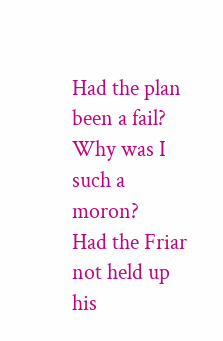Had the plan been a fail? Why was I such a moron?
Had the Friar not held up his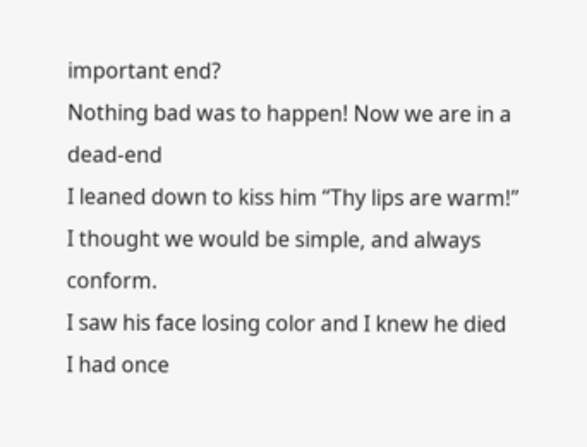important end?
Nothing bad was to happen! Now we are in a dead-end
I leaned down to kiss him “Thy lips are warm!”
I thought we would be simple, and always conform.
I saw his face losing color and I knew he died
I had once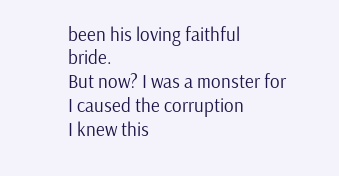been his loving faithful bride.
But now? I was a monster for I caused the corruption
I knew this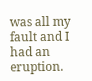was all my fault and I had an eruption.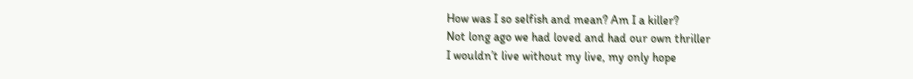How was I so selfish and mean? Am I a killer?
Not long ago we had loved and had our own thriller
I wouldn’t live without my live, my only hope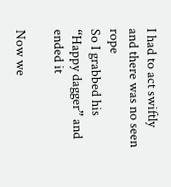I had to act swiftly and there was no seen rope
So I grabbed his “Happy dagger” and ended it

Now we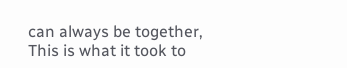can always be together,
This is what it took to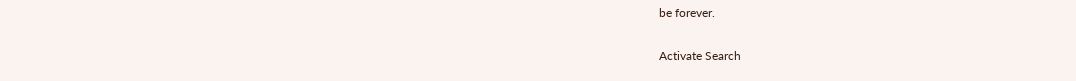be forever.

Activate Search